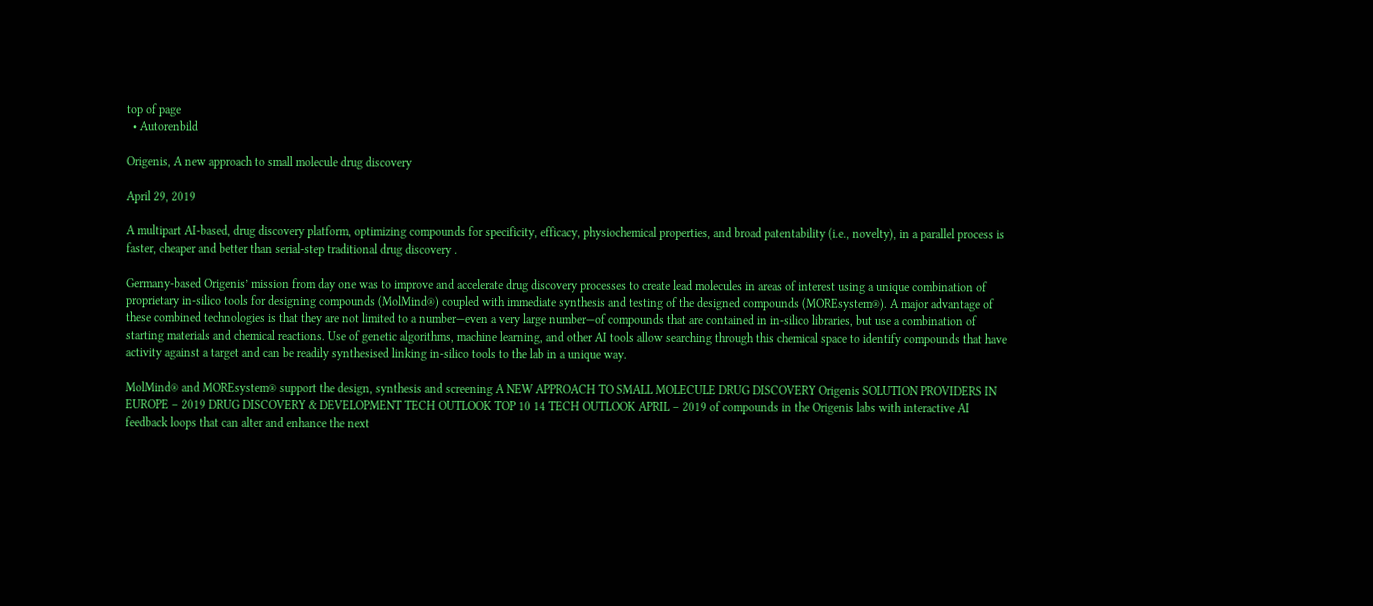top of page
  • Autorenbild

Origenis, A new approach to small molecule drug discovery

April 29, 2019

A multipart AI-based, drug discovery platform, optimizing compounds for specificity, efficacy, physiochemical properties, and broad patentability (i.e., novelty), in a parallel process is faster, cheaper and better than serial-step traditional drug discovery .

Germany-based Origenis’ mission from day one was to improve and accelerate drug discovery processes to create lead molecules in areas of interest using a unique combination of proprietary in-silico tools for designing compounds (MolMind®) coupled with immediate synthesis and testing of the designed compounds (MOREsystem®). A major advantage of these combined technologies is that they are not limited to a number—even a very large number—of compounds that are contained in in-silico libraries, but use a combination of starting materials and chemical reactions. Use of genetic algorithms, machine learning, and other AI tools allow searching through this chemical space to identify compounds that have activity against a target and can be readily synthesised linking in-silico tools to the lab in a unique way.

MolMind® and MOREsystem® support the design, synthesis and screening A NEW APPROACH TO SMALL MOLECULE DRUG DISCOVERY Origenis SOLUTION PROVIDERS IN EUROPE – 2019 DRUG DISCOVERY & DEVELOPMENT TECH OUTLOOK TOP 10 14 TECH OUTLOOK APRIL – 2019 of compounds in the Origenis labs with interactive AI feedback loops that can alter and enhance the next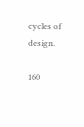cycles of design.

160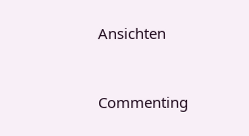Ansichten


Commenting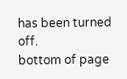has been turned off.
bottom of page